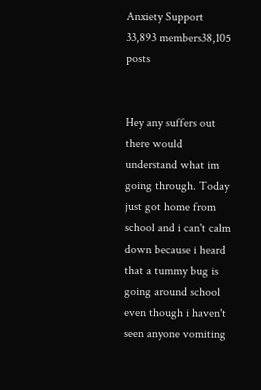Anxiety Support
33,893 members38,105 posts


Hey any suffers out there would understand what im going through. Today just got home from school and i can't calm down because i heard that a tummy bug is going around school even though i haven't seen anyone vomiting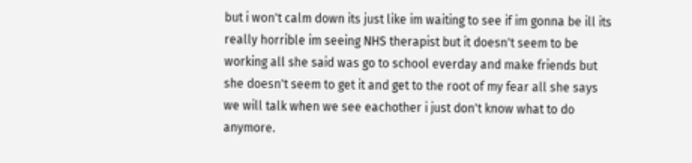but i won't calm down its just like im waiting to see if im gonna be ill its really horrible im seeing NHS therapist but it doesn't seem to be working all she said was go to school everday and make friends but she doesn't seem to get it and get to the root of my fear all she says we will talk when we see eachother i just don't know what to do anymore.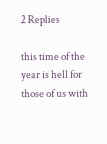2 Replies

this time of the year is hell for those of us with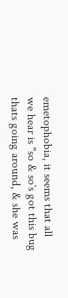emetophobia, it seems that all we hear is "so & so`s got this bug thats going around, & she was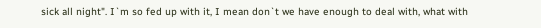sick all night". I`m so fed up with it, I mean don`t we have enough to deal with, what with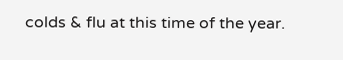colds & flu at this time of the year.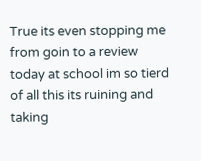True its even stopping me from goin to a review today at school im so tierd of all this its ruining and taking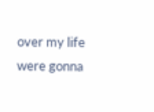over my life were gonna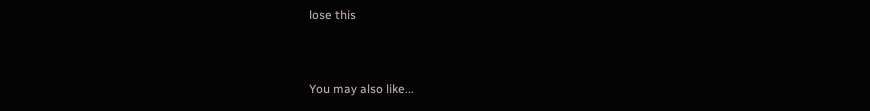lose this


You may also like...